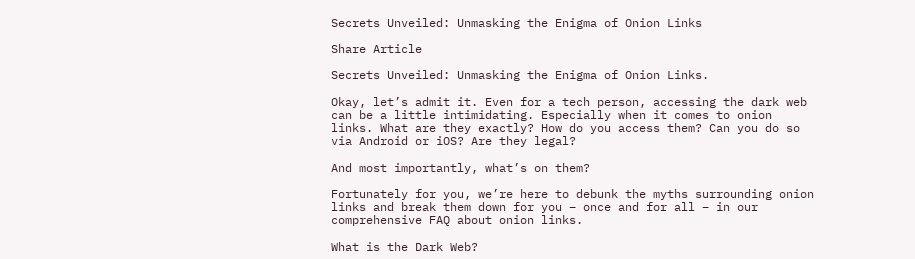Secrets Unveiled: Unmasking the Enigma of Onion Links

Share Article

Secrets Unveiled: Unmasking the Enigma of Onion Links.

Okay, let’s admit it. Even for a tech person, accessing the dark web can be a little intimidating. Especially when it comes to onion links. What are they exactly? How do you access them? Can you do so via Android or iOS? Are they legal?

And most importantly, what’s on them?

Fortunately for you, we’re here to debunk the myths surrounding onion links and break them down for you – once and for all – in our comprehensive FAQ about onion links.

What is the Dark Web?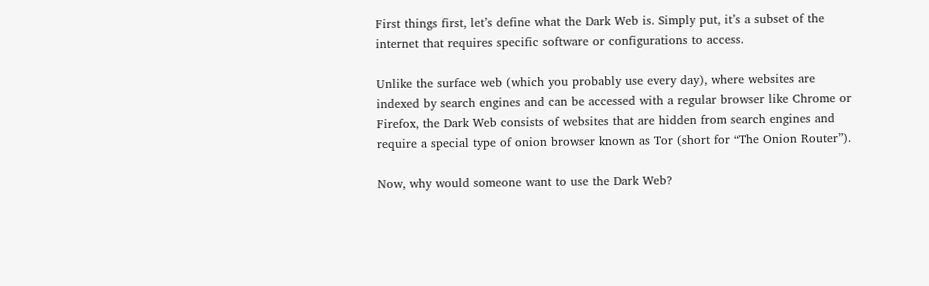First things first, let’s define what the Dark Web is. Simply put, it’s a subset of the internet that requires specific software or configurations to access.

Unlike the surface web (which you probably use every day), where websites are indexed by search engines and can be accessed with a regular browser like Chrome or Firefox, the Dark Web consists of websites that are hidden from search engines and require a special type of onion browser known as Tor (short for “The Onion Router”).

Now, why would someone want to use the Dark Web?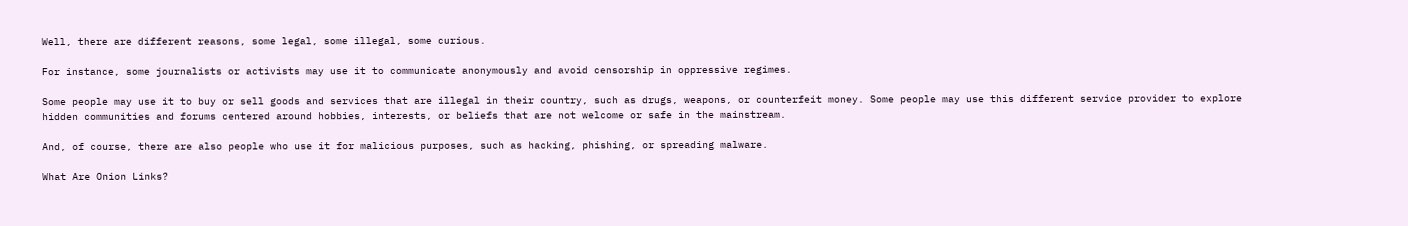Well, there are different reasons, some legal, some illegal, some curious.

For instance, some journalists or activists may use it to communicate anonymously and avoid censorship in oppressive regimes.

Some people may use it to buy or sell goods and services that are illegal in their country, such as drugs, weapons, or counterfeit money. Some people may use this different service provider to explore hidden communities and forums centered around hobbies, interests, or beliefs that are not welcome or safe in the mainstream.

And, of course, there are also people who use it for malicious purposes, such as hacking, phishing, or spreading malware.

What Are Onion Links?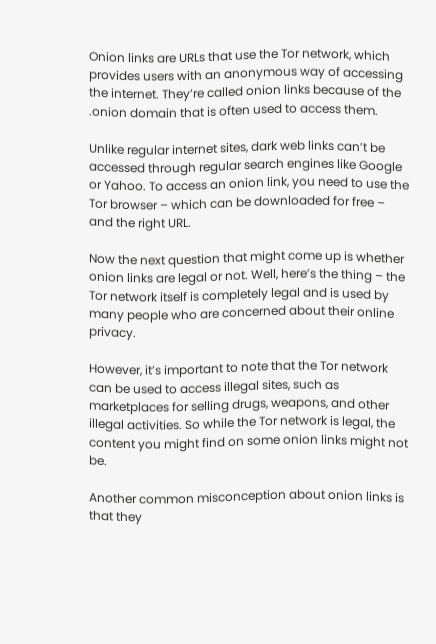Onion links are URLs that use the Tor network, which provides users with an anonymous way of accessing the internet. They’re called onion links because of the .onion domain that is often used to access them.

Unlike regular internet sites, dark web links can’t be accessed through regular search engines like Google or Yahoo. To access an onion link, you need to use the Tor browser – which can be downloaded for free – and the right URL.

Now the next question that might come up is whether onion links are legal or not. Well, here’s the thing – the Tor network itself is completely legal and is used by many people who are concerned about their online privacy.

However, it’s important to note that the Tor network can be used to access illegal sites, such as marketplaces for selling drugs, weapons, and other illegal activities. So while the Tor network is legal, the content you might find on some onion links might not be.

Another common misconception about onion links is that they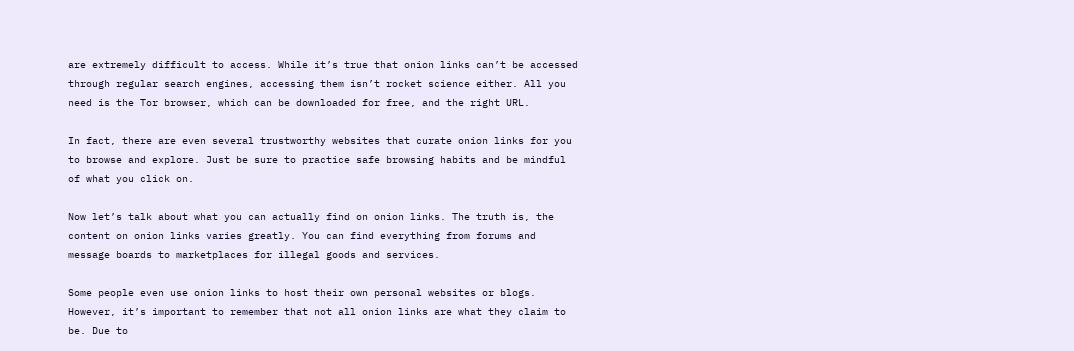are extremely difficult to access. While it’s true that onion links can’t be accessed through regular search engines, accessing them isn’t rocket science either. All you need is the Tor browser, which can be downloaded for free, and the right URL.

In fact, there are even several trustworthy websites that curate onion links for you to browse and explore. Just be sure to practice safe browsing habits and be mindful of what you click on.

Now let’s talk about what you can actually find on onion links. The truth is, the content on onion links varies greatly. You can find everything from forums and message boards to marketplaces for illegal goods and services.

Some people even use onion links to host their own personal websites or blogs. However, it’s important to remember that not all onion links are what they claim to be. Due to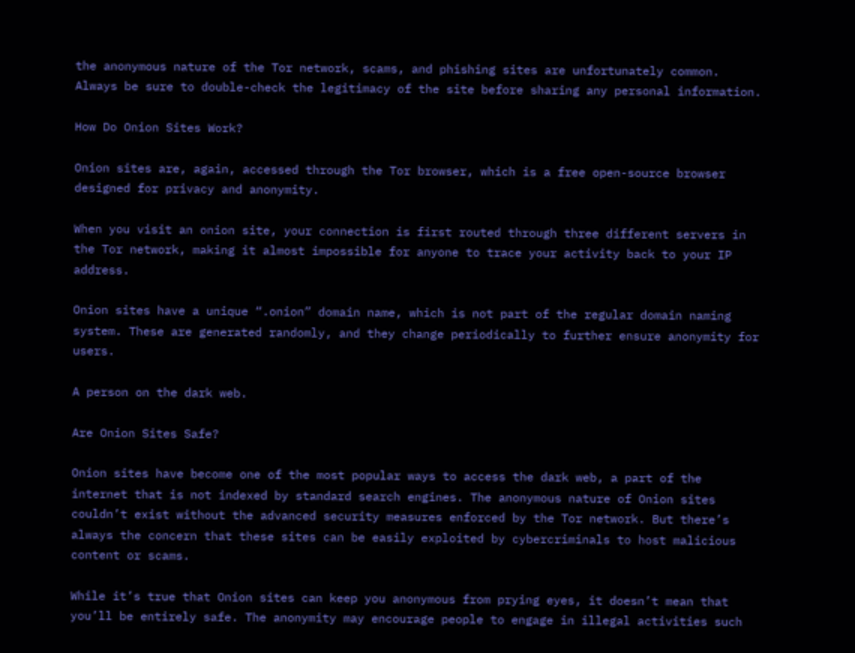the anonymous nature of the Tor network, scams, and phishing sites are unfortunately common. Always be sure to double-check the legitimacy of the site before sharing any personal information.

How Do Onion Sites Work?

Onion sites are, again, accessed through the Tor browser, which is a free open-source browser designed for privacy and anonymity.

When you visit an onion site, your connection is first routed through three different servers in the Tor network, making it almost impossible for anyone to trace your activity back to your IP address.

Onion sites have a unique “.onion” domain name, which is not part of the regular domain naming system. These are generated randomly, and they change periodically to further ensure anonymity for users.

A person on the dark web.

Are Onion Sites Safe?

Onion sites have become one of the most popular ways to access the dark web, a part of the internet that is not indexed by standard search engines. The anonymous nature of Onion sites couldn’t exist without the advanced security measures enforced by the Tor network. But there’s always the concern that these sites can be easily exploited by cybercriminals to host malicious content or scams.

While it’s true that Onion sites can keep you anonymous from prying eyes, it doesn’t mean that you’ll be entirely safe. The anonymity may encourage people to engage in illegal activities such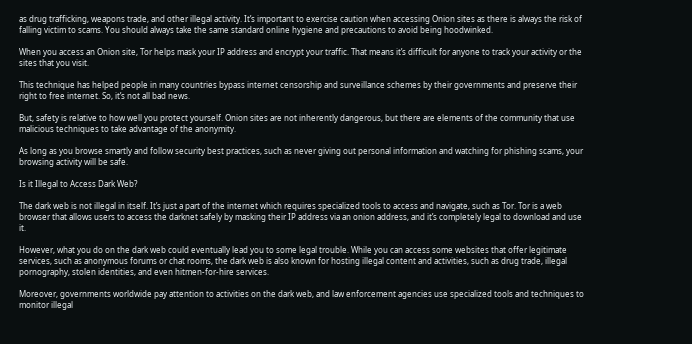as drug trafficking, weapons trade, and other illegal activity. It’s important to exercise caution when accessing Onion sites as there is always the risk of falling victim to scams. You should always take the same standard online hygiene and precautions to avoid being hoodwinked.

When you access an Onion site, Tor helps mask your IP address and encrypt your traffic. That means it’s difficult for anyone to track your activity or the sites that you visit.

This technique has helped people in many countries bypass internet censorship and surveillance schemes by their governments and preserve their right to free internet. So, it’s not all bad news.

But, safety is relative to how well you protect yourself. Onion sites are not inherently dangerous, but there are elements of the community that use malicious techniques to take advantage of the anonymity.

As long as you browse smartly and follow security best practices, such as never giving out personal information and watching for phishing scams, your browsing activity will be safe.

Is it Illegal to Access Dark Web?

The dark web is not illegal in itself. It’s just a part of the internet which requires specialized tools to access and navigate, such as Tor. Tor is a web browser that allows users to access the darknet safely by masking their IP address via an onion address, and it’s completely legal to download and use it.

However, what you do on the dark web could eventually lead you to some legal trouble. While you can access some websites that offer legitimate services, such as anonymous forums or chat rooms, the dark web is also known for hosting illegal content and activities, such as drug trade, illegal pornography, stolen identities, and even hitmen-for-hire services.

Moreover, governments worldwide pay attention to activities on the dark web, and law enforcement agencies use specialized tools and techniques to monitor illegal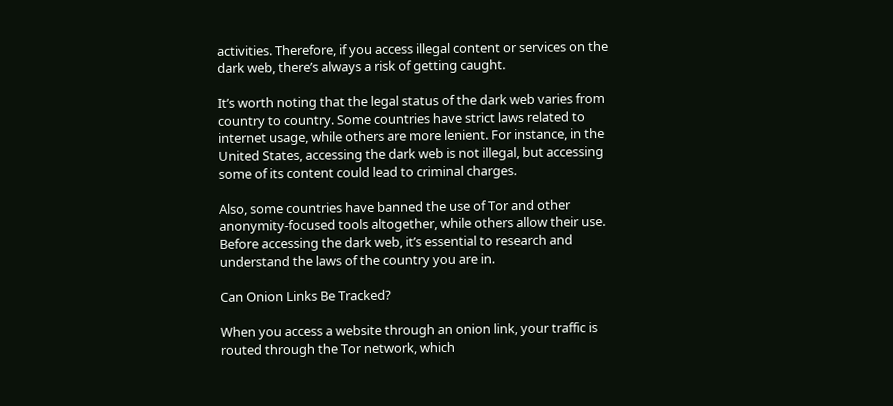activities. Therefore, if you access illegal content or services on the dark web, there’s always a risk of getting caught.

It’s worth noting that the legal status of the dark web varies from country to country. Some countries have strict laws related to internet usage, while others are more lenient. For instance, in the United States, accessing the dark web is not illegal, but accessing some of its content could lead to criminal charges.

Also, some countries have banned the use of Tor and other anonymity-focused tools altogether, while others allow their use. Before accessing the dark web, it’s essential to research and understand the laws of the country you are in.

Can Onion Links Be Tracked?

When you access a website through an onion link, your traffic is routed through the Tor network, which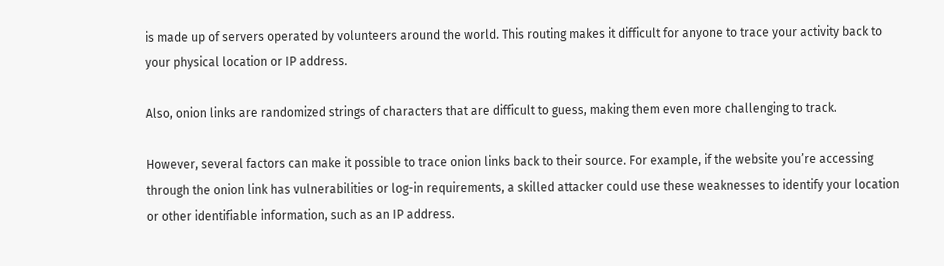is made up of servers operated by volunteers around the world. This routing makes it difficult for anyone to trace your activity back to your physical location or IP address.

Also, onion links are randomized strings of characters that are difficult to guess, making them even more challenging to track.

However, several factors can make it possible to trace onion links back to their source. For example, if the website you’re accessing through the onion link has vulnerabilities or log-in requirements, a skilled attacker could use these weaknesses to identify your location or other identifiable information, such as an IP address.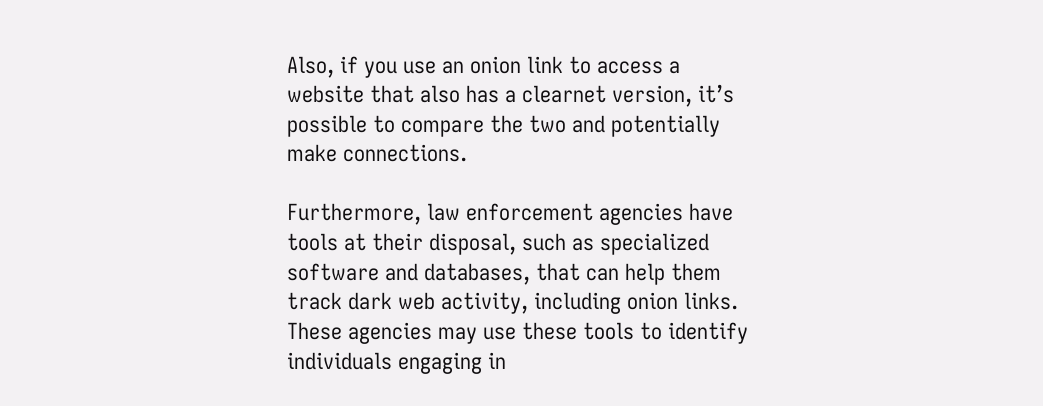Also, if you use an onion link to access a website that also has a clearnet version, it’s possible to compare the two and potentially make connections.

Furthermore, law enforcement agencies have tools at their disposal, such as specialized software and databases, that can help them track dark web activity, including onion links. These agencies may use these tools to identify individuals engaging in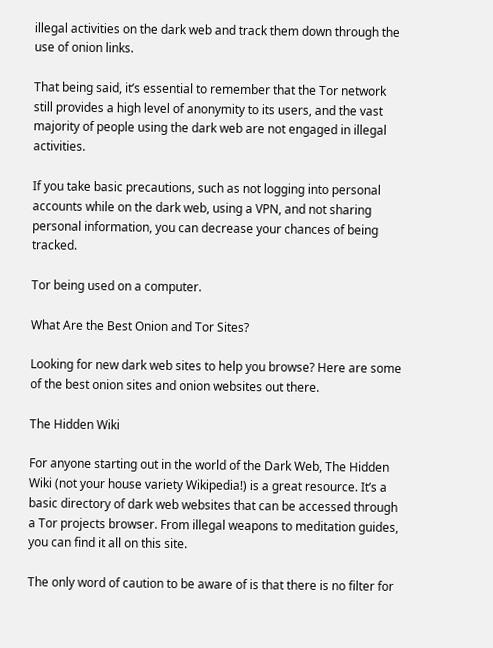illegal activities on the dark web and track them down through the use of onion links.

That being said, it’s essential to remember that the Tor network still provides a high level of anonymity to its users, and the vast majority of people using the dark web are not engaged in illegal activities.

If you take basic precautions, such as not logging into personal accounts while on the dark web, using a VPN, and not sharing personal information, you can decrease your chances of being tracked.

Tor being used on a computer.

What Are the Best Onion and Tor Sites?

Looking for new dark web sites to help you browse? Here are some of the best onion sites and onion websites out there.

The Hidden Wiki

For anyone starting out in the world of the Dark Web, The Hidden Wiki (not your house variety Wikipedia!) is a great resource. It’s a basic directory of dark web websites that can be accessed through a Tor projects browser. From illegal weapons to meditation guides, you can find it all on this site.

The only word of caution to be aware of is that there is no filter for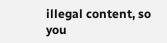illegal content, so you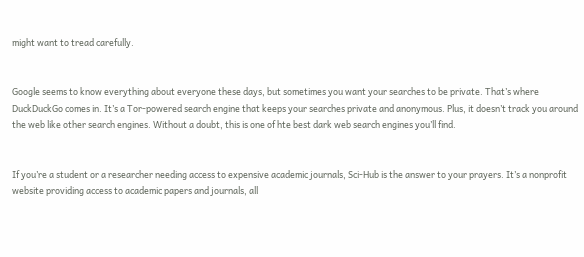might want to tread carefully.


Google seems to know everything about everyone these days, but sometimes you want your searches to be private. That’s where DuckDuckGo comes in. It’s a Tor-powered search engine that keeps your searches private and anonymous. Plus, it doesn’t track you around the web like other search engines. Without a doubt, this is one of hte best dark web search engines you’ll find.


If you’re a student or a researcher needing access to expensive academic journals, Sci-Hub is the answer to your prayers. It’s a nonprofit website providing access to academic papers and journals, all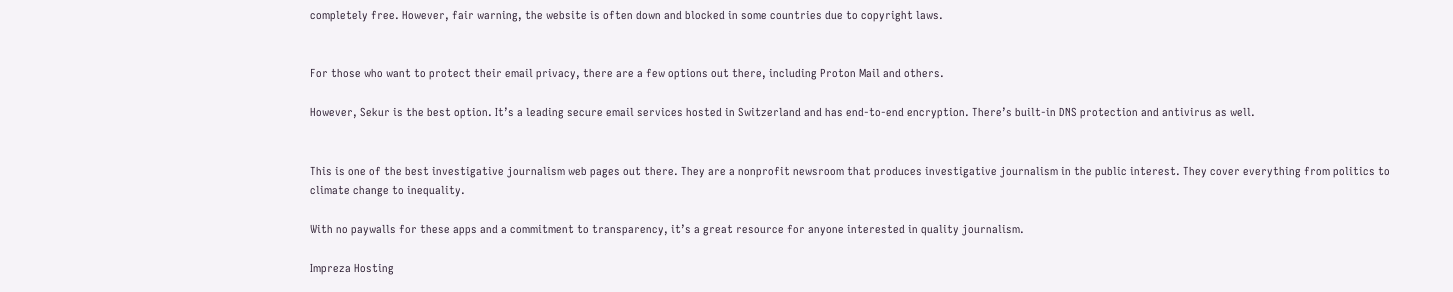completely free. However, fair warning, the website is often down and blocked in some countries due to copyright laws.


For those who want to protect their email privacy, there are a few options out there, including Proton Mail and others.

However, Sekur is the best option. It’s a leading secure email services hosted in Switzerland and has end-to-end encryption. There’s built-in DNS protection and antivirus as well.


This is one of the best investigative journalism web pages out there. They are a nonprofit newsroom that produces investigative journalism in the public interest. They cover everything from politics to climate change to inequality.

With no paywalls for these apps and a commitment to transparency, it’s a great resource for anyone interested in quality journalism.

Impreza Hosting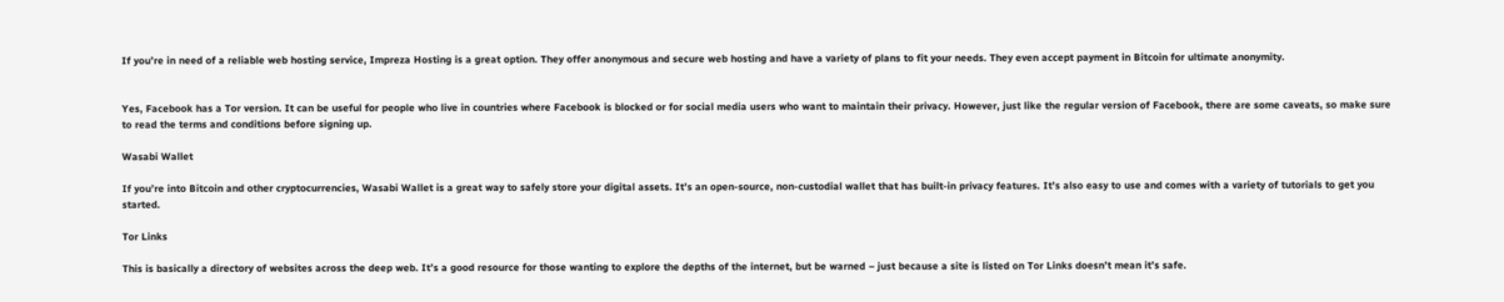If you’re in need of a reliable web hosting service, Impreza Hosting is a great option. They offer anonymous and secure web hosting and have a variety of plans to fit your needs. They even accept payment in Bitcoin for ultimate anonymity.


Yes, Facebook has a Tor version. It can be useful for people who live in countries where Facebook is blocked or for social media users who want to maintain their privacy. However, just like the regular version of Facebook, there are some caveats, so make sure to read the terms and conditions before signing up.

Wasabi Wallet

If you’re into Bitcoin and other cryptocurrencies, Wasabi Wallet is a great way to safely store your digital assets. It’s an open-source, non-custodial wallet that has built-in privacy features. It’s also easy to use and comes with a variety of tutorials to get you started.

Tor Links

This is basically a directory of websites across the deep web. It’s a good resource for those wanting to explore the depths of the internet, but be warned – just because a site is listed on Tor Links doesn’t mean it’s safe.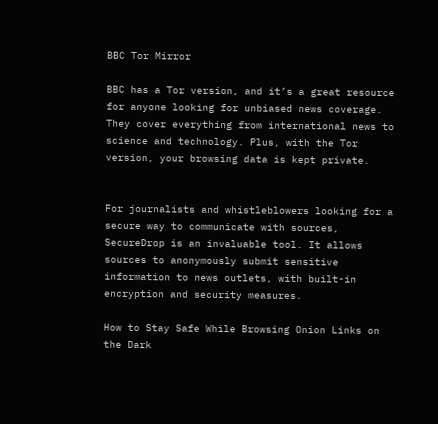BBC Tor Mirror

BBC has a Tor version, and it’s a great resource for anyone looking for unbiased news coverage. They cover everything from international news to science and technology. Plus, with the Tor version, your browsing data is kept private.


For journalists and whistleblowers looking for a secure way to communicate with sources, SecureDrop is an invaluable tool. It allows sources to anonymously submit sensitive information to news outlets, with built-in encryption and security measures.

How to Stay Safe While Browsing Onion Links on the Dark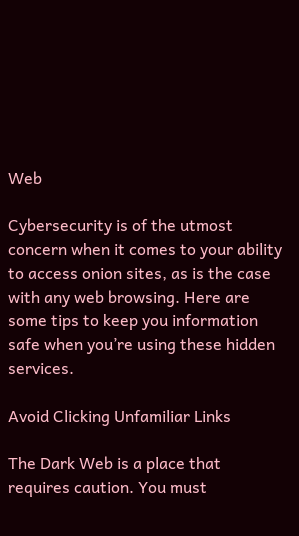Web

Cybersecurity is of the utmost concern when it comes to your ability to access onion sites, as is the case with any web browsing. Here are some tips to keep you information safe when you’re using these hidden services.

Avoid Clicking Unfamiliar Links

The Dark Web is a place that requires caution. You must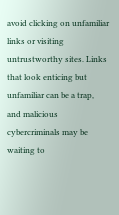avoid clicking on unfamiliar links or visiting untrustworthy sites. Links that look enticing but unfamiliar can be a trap, and malicious cybercriminals may be waiting to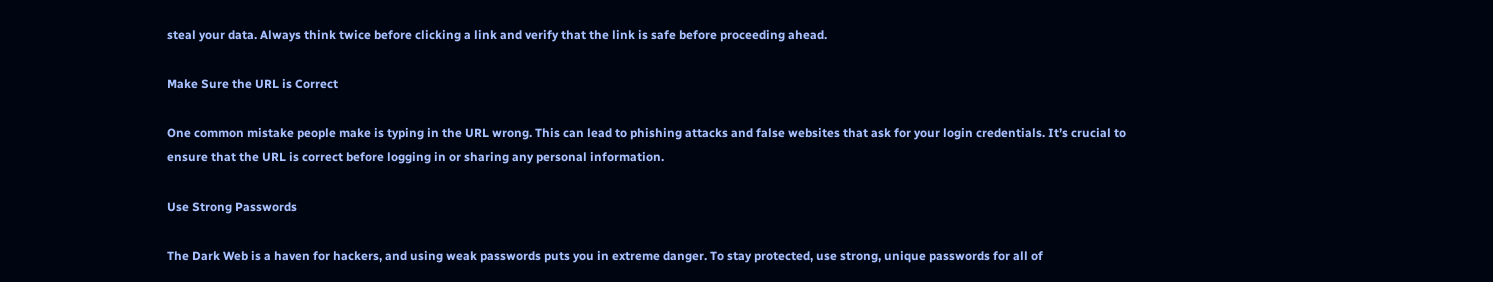steal your data. Always think twice before clicking a link and verify that the link is safe before proceeding ahead.

Make Sure the URL is Correct

One common mistake people make is typing in the URL wrong. This can lead to phishing attacks and false websites that ask for your login credentials. It’s crucial to ensure that the URL is correct before logging in or sharing any personal information.

Use Strong Passwords

The Dark Web is a haven for hackers, and using weak passwords puts you in extreme danger. To stay protected, use strong, unique passwords for all of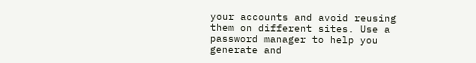your accounts and avoid reusing them on different sites. Use a password manager to help you generate and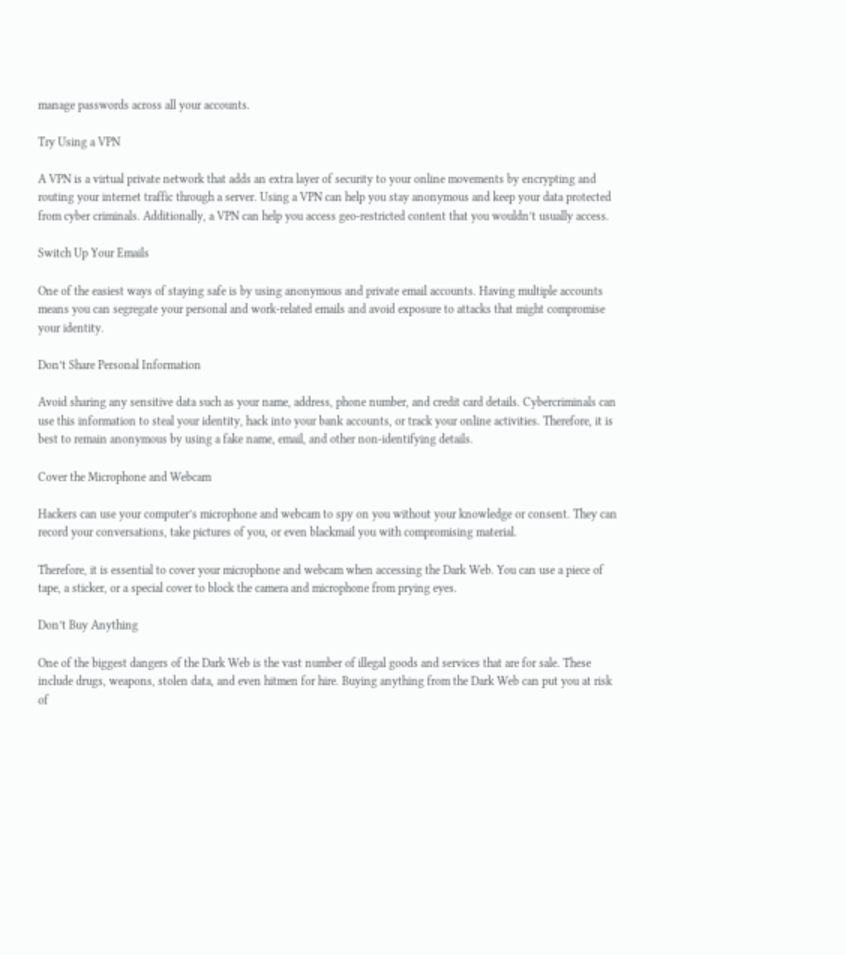manage passwords across all your accounts.

Try Using a VPN

A VPN is a virtual private network that adds an extra layer of security to your online movements by encrypting and routing your internet traffic through a server. Using a VPN can help you stay anonymous and keep your data protected from cyber criminals. Additionally, a VPN can help you access geo-restricted content that you wouldn’t usually access.

Switch Up Your Emails

One of the easiest ways of staying safe is by using anonymous and private email accounts. Having multiple accounts means you can segregate your personal and work-related emails and avoid exposure to attacks that might compromise your identity.

Don’t Share Personal Information

Avoid sharing any sensitive data such as your name, address, phone number, and credit card details. Cybercriminals can use this information to steal your identity, hack into your bank accounts, or track your online activities. Therefore, it is best to remain anonymous by using a fake name, email, and other non-identifying details.

Cover the Microphone and Webcam

Hackers can use your computer’s microphone and webcam to spy on you without your knowledge or consent. They can record your conversations, take pictures of you, or even blackmail you with compromising material.

Therefore, it is essential to cover your microphone and webcam when accessing the Dark Web. You can use a piece of tape, a sticker, or a special cover to block the camera and microphone from prying eyes.

Don’t Buy Anything

One of the biggest dangers of the Dark Web is the vast number of illegal goods and services that are for sale. These include drugs, weapons, stolen data, and even hitmen for hire. Buying anything from the Dark Web can put you at risk of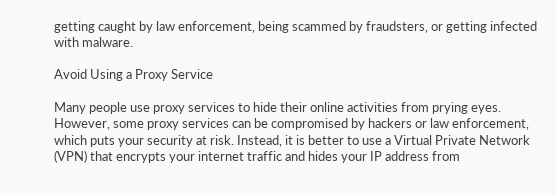getting caught by law enforcement, being scammed by fraudsters, or getting infected with malware.

Avoid Using a Proxy Service

Many people use proxy services to hide their online activities from prying eyes. However, some proxy services can be compromised by hackers or law enforcement, which puts your security at risk. Instead, it is better to use a Virtual Private Network (VPN) that encrypts your internet traffic and hides your IP address from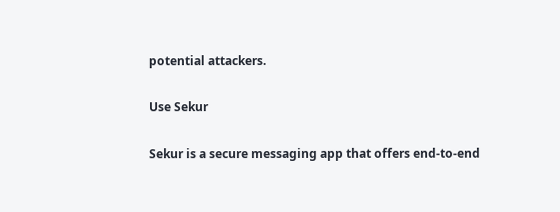potential attackers.

Use Sekur

Sekur is a secure messaging app that offers end-to-end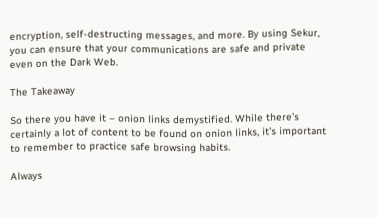encryption, self-destructing messages, and more. By using Sekur, you can ensure that your communications are safe and private even on the Dark Web.

The Takeaway

So there you have it – onion links demystified. While there’s certainly a lot of content to be found on onion links, it’s important to remember to practice safe browsing habits.

Always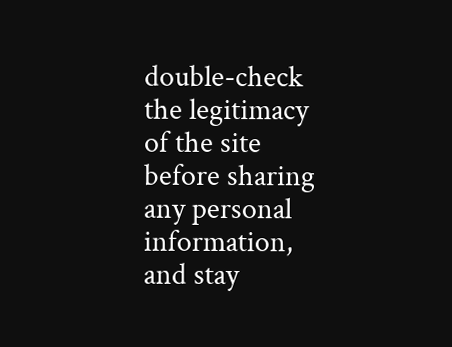double-check the legitimacy of the site before sharing any personal information, and stay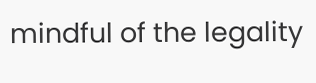mindful of the legality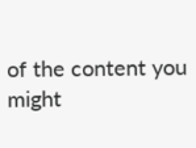of the content you might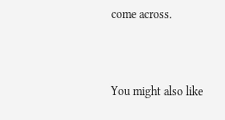come across.


You might also like